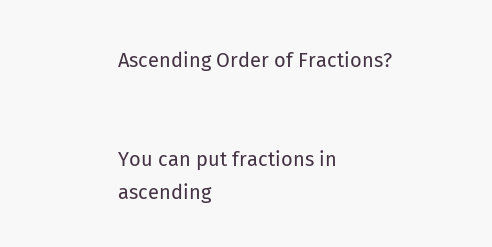Ascending Order of Fractions?


You can put fractions in ascending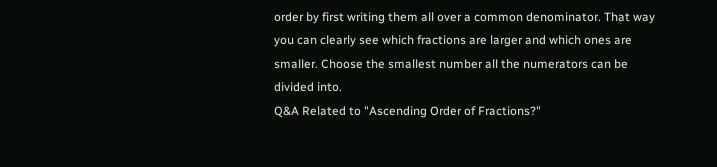order by first writing them all over a common denominator. That way you can clearly see which fractions are larger and which ones are smaller. Choose the smallest number all the numerators can be divided into.
Q&A Related to "Ascending Order of Fractions?"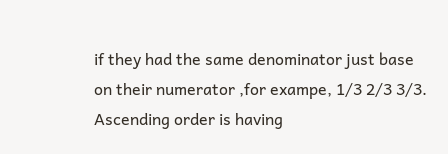if they had the same denominator just base on their numerator ,for exampe, 1/3 2/3 3/3.
Ascending order is having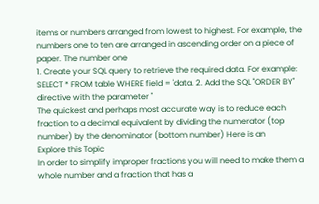items or numbers arranged from lowest to highest. For example, the numbers one to ten are arranged in ascending order on a piece of paper. The number one
1. Create your SQL query to retrieve the required data. For example: SELECT * FROM table WHERE field = 'data. 2. Add the SQL "ORDER BY" directive with the parameter "
The quickest and perhaps most accurate way is to reduce each fraction to a decimal equivalent by dividing the numerator (top number) by the denominator (bottom number) Here is an
Explore this Topic
In order to simplify improper fractions you will need to make them a whole number and a fraction that has a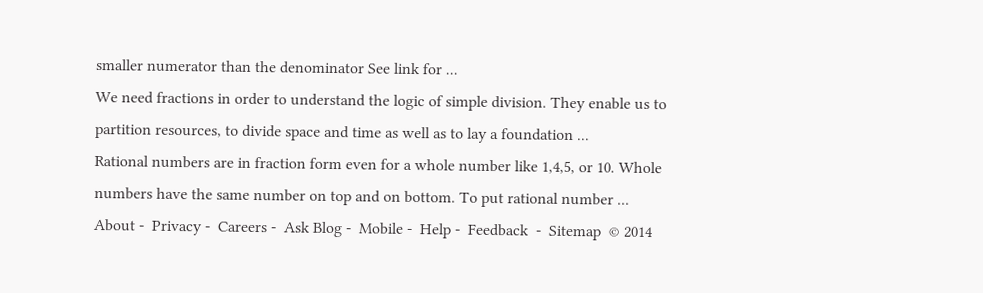smaller numerator than the denominator See link for ...
We need fractions in order to understand the logic of simple division. They enable us to partition resources, to divide space and time as well as to lay a foundation ...
Rational numbers are in fraction form even for a whole number like 1,4,5, or 10. Whole numbers have the same number on top and on bottom. To put rational number ...
About -  Privacy -  Careers -  Ask Blog -  Mobile -  Help -  Feedback  -  Sitemap  © 2014